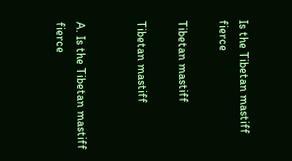Is the Tibetan mastiff fierce

Tibetan mastiff

Tibetan mastiff


A. Is the Tibetan mastiff fierce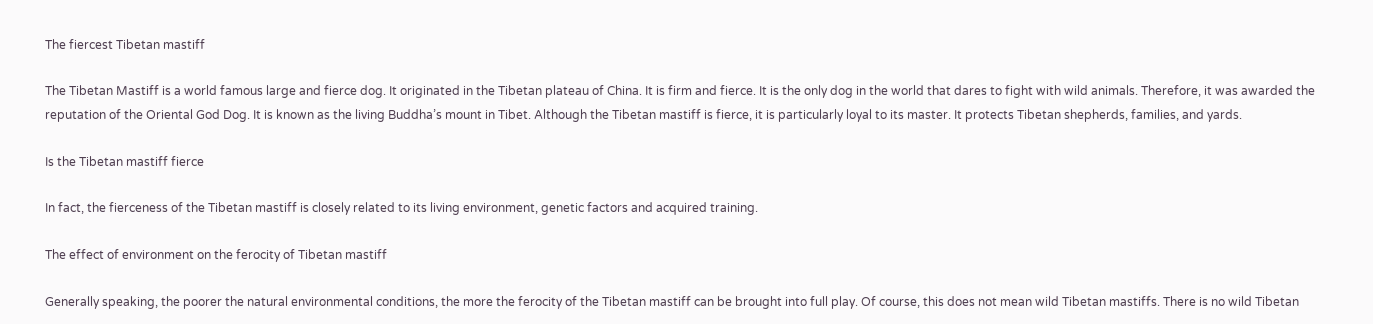The fiercest Tibetan mastiff

The Tibetan Mastiff is a world famous large and fierce dog. It originated in the Tibetan plateau of China. It is firm and fierce. It is the only dog in the world that dares to fight with wild animals. Therefore, it was awarded the reputation of the Oriental God Dog. It is known as the living Buddha’s mount in Tibet. Although the Tibetan mastiff is fierce, it is particularly loyal to its master. It protects Tibetan shepherds, families, and yards.

Is the Tibetan mastiff fierce

In fact, the fierceness of the Tibetan mastiff is closely related to its living environment, genetic factors and acquired training.

The effect of environment on the ferocity of Tibetan mastiff

Generally speaking, the poorer the natural environmental conditions, the more the ferocity of the Tibetan mastiff can be brought into full play. Of course, this does not mean wild Tibetan mastiffs. There is no wild Tibetan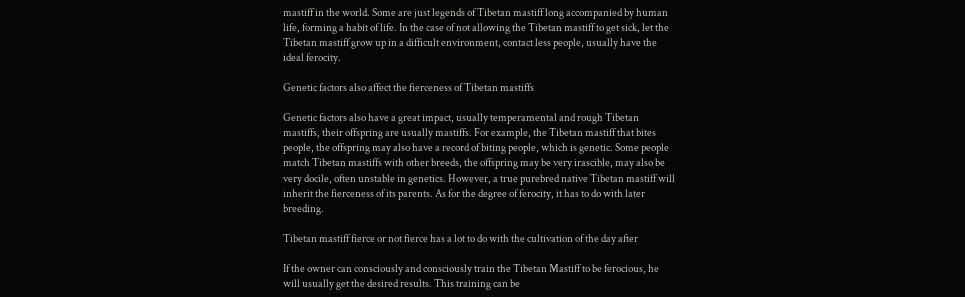mastiff in the world. Some are just legends of Tibetan mastiff long accompanied by human life, forming a habit of life. In the case of not allowing the Tibetan mastiff to get sick, let the Tibetan mastiff grow up in a difficult environment, contact less people, usually have the ideal ferocity.

Genetic factors also affect the fierceness of Tibetan mastiffs

Genetic factors also have a great impact, usually temperamental and rough Tibetan mastiffs, their offspring are usually mastiffs. For example, the Tibetan mastiff that bites people, the offspring may also have a record of biting people, which is genetic. Some people match Tibetan mastiffs with other breeds, the offspring may be very irascible, may also be very docile, often unstable in genetics. However, a true purebred native Tibetan mastiff will inherit the fierceness of its parents. As for the degree of ferocity, it has to do with later breeding.

Tibetan mastiff fierce or not fierce has a lot to do with the cultivation of the day after

If the owner can consciously and consciously train the Tibetan Mastiff to be ferocious, he will usually get the desired results. This training can be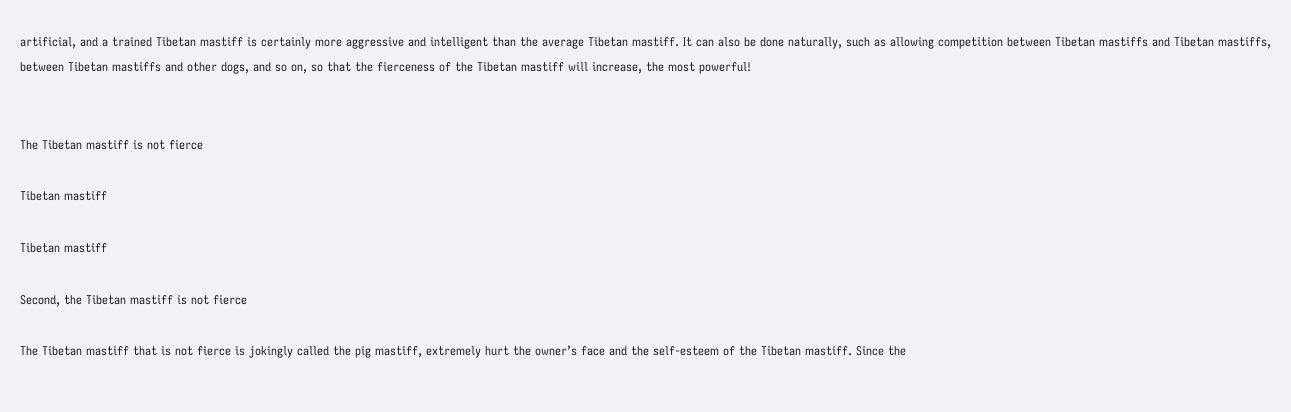artificial, and a trained Tibetan mastiff is certainly more aggressive and intelligent than the average Tibetan mastiff. It can also be done naturally, such as allowing competition between Tibetan mastiffs and Tibetan mastiffs, between Tibetan mastiffs and other dogs, and so on, so that the fierceness of the Tibetan mastiff will increase, the most powerful!


The Tibetan mastiff is not fierce

Tibetan mastiff

Tibetan mastiff

Second, the Tibetan mastiff is not fierce

The Tibetan mastiff that is not fierce is jokingly called the pig mastiff, extremely hurt the owner’s face and the self-esteem of the Tibetan mastiff. Since the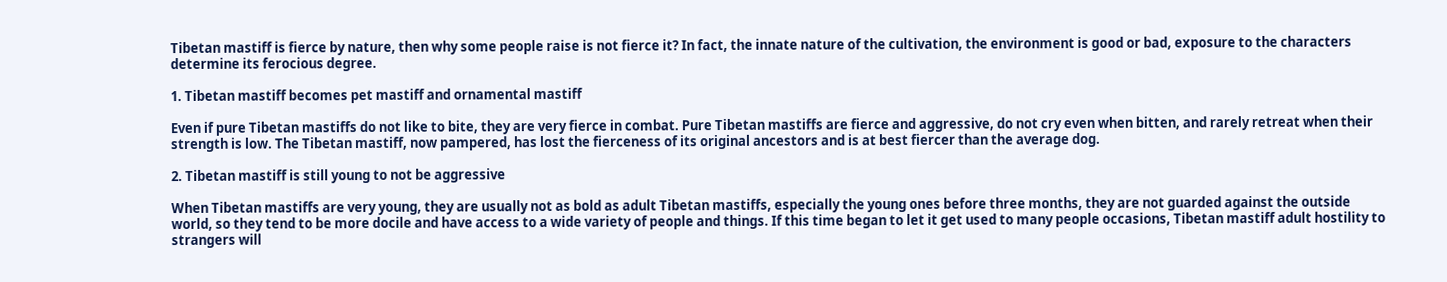Tibetan mastiff is fierce by nature, then why some people raise is not fierce it? In fact, the innate nature of the cultivation, the environment is good or bad, exposure to the characters determine its ferocious degree.

1. Tibetan mastiff becomes pet mastiff and ornamental mastiff

Even if pure Tibetan mastiffs do not like to bite, they are very fierce in combat. Pure Tibetan mastiffs are fierce and aggressive, do not cry even when bitten, and rarely retreat when their strength is low. The Tibetan mastiff, now pampered, has lost the fierceness of its original ancestors and is at best fiercer than the average dog.

2. Tibetan mastiff is still young to not be aggressive

When Tibetan mastiffs are very young, they are usually not as bold as adult Tibetan mastiffs, especially the young ones before three months, they are not guarded against the outside world, so they tend to be more docile and have access to a wide variety of people and things. If this time began to let it get used to many people occasions, Tibetan mastiff adult hostility to strangers will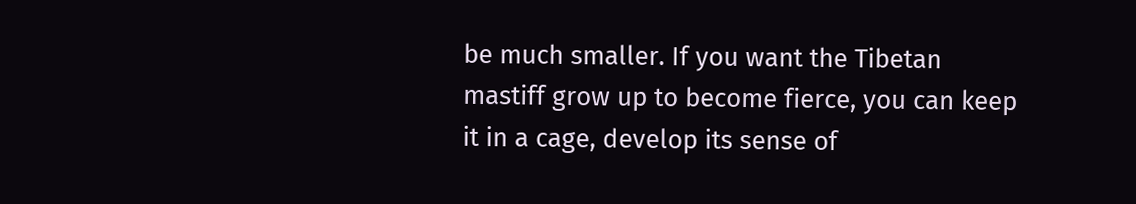be much smaller. If you want the Tibetan mastiff grow up to become fierce, you can keep it in a cage, develop its sense of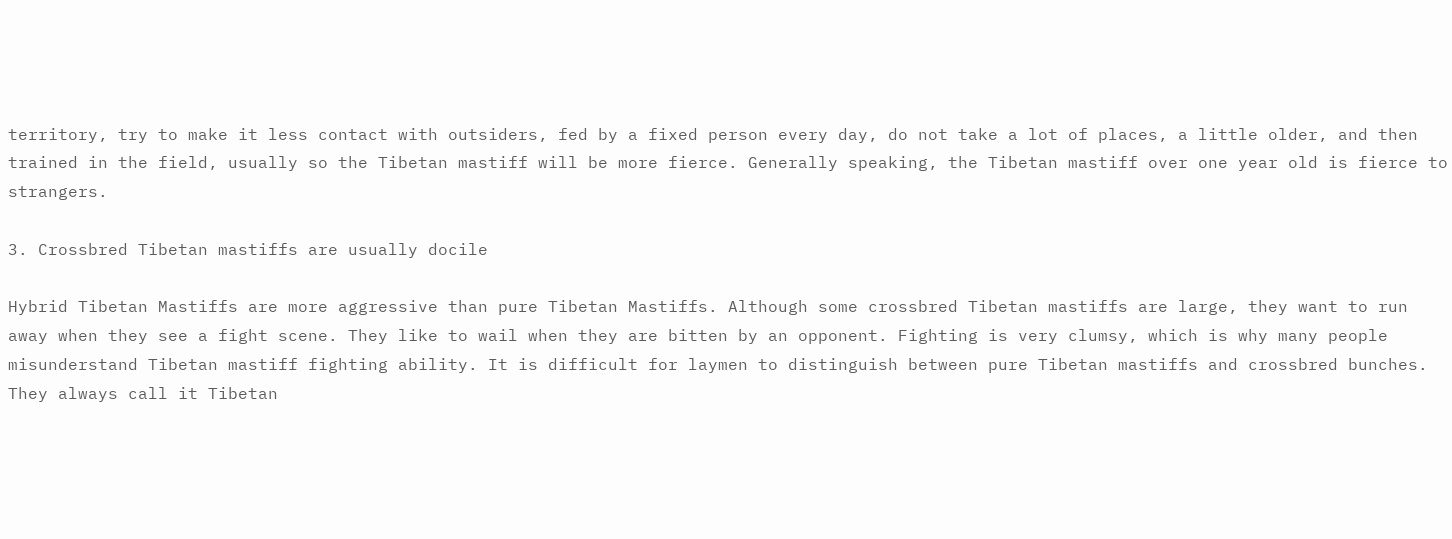territory, try to make it less contact with outsiders, fed by a fixed person every day, do not take a lot of places, a little older, and then trained in the field, usually so the Tibetan mastiff will be more fierce. Generally speaking, the Tibetan mastiff over one year old is fierce to strangers.

3. Crossbred Tibetan mastiffs are usually docile

Hybrid Tibetan Mastiffs are more aggressive than pure Tibetan Mastiffs. Although some crossbred Tibetan mastiffs are large, they want to run away when they see a fight scene. They like to wail when they are bitten by an opponent. Fighting is very clumsy, which is why many people misunderstand Tibetan mastiff fighting ability. It is difficult for laymen to distinguish between pure Tibetan mastiffs and crossbred bunches. They always call it Tibetan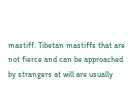mastiff. Tibetan mastiffs that are not fierce and can be approached by strangers at will are usually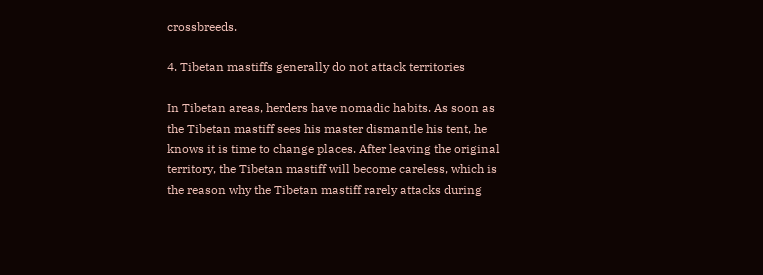crossbreeds.

4. Tibetan mastiffs generally do not attack territories

In Tibetan areas, herders have nomadic habits. As soon as the Tibetan mastiff sees his master dismantle his tent, he knows it is time to change places. After leaving the original territory, the Tibetan mastiff will become careless, which is the reason why the Tibetan mastiff rarely attacks during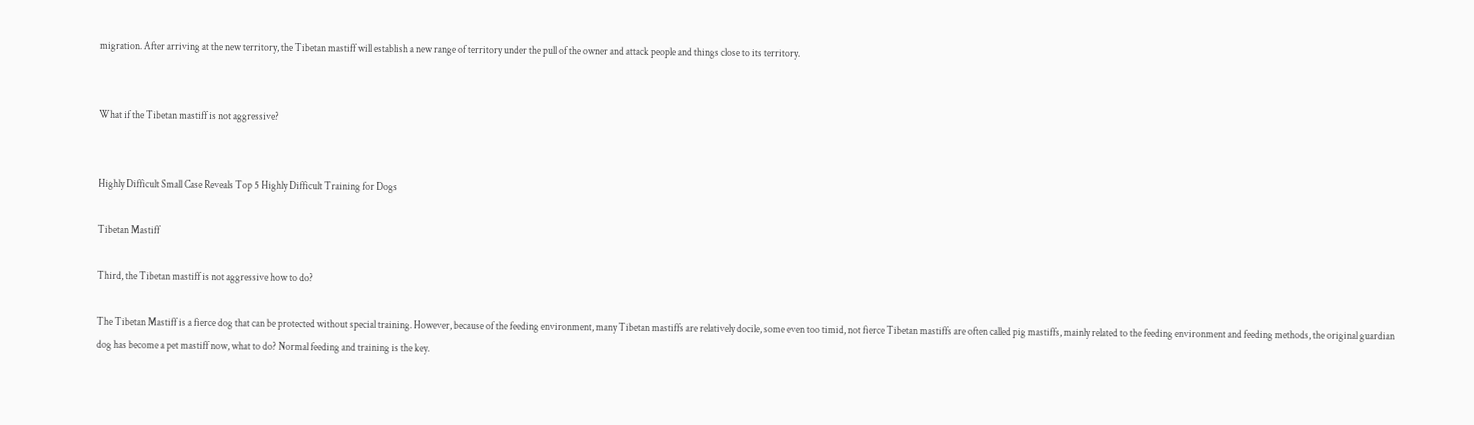migration. After arriving at the new territory, the Tibetan mastiff will establish a new range of territory under the pull of the owner and attack people and things close to its territory.


What if the Tibetan mastiff is not aggressive?


Highly Difficult Small Case Reveals Top 5 Highly Difficult Training for Dogs

Tibetan Mastiff

Third, the Tibetan mastiff is not aggressive how to do?

The Tibetan Mastiff is a fierce dog that can be protected without special training. However, because of the feeding environment, many Tibetan mastiffs are relatively docile, some even too timid, not fierce Tibetan mastiffs are often called pig mastiffs, mainly related to the feeding environment and feeding methods, the original guardian dog has become a pet mastiff now, what to do? Normal feeding and training is the key.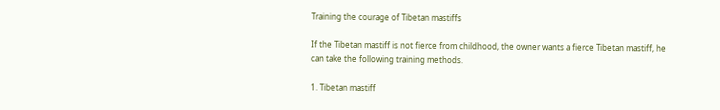Training the courage of Tibetan mastiffs

If the Tibetan mastiff is not fierce from childhood, the owner wants a fierce Tibetan mastiff, he can take the following training methods.

1. Tibetan mastiff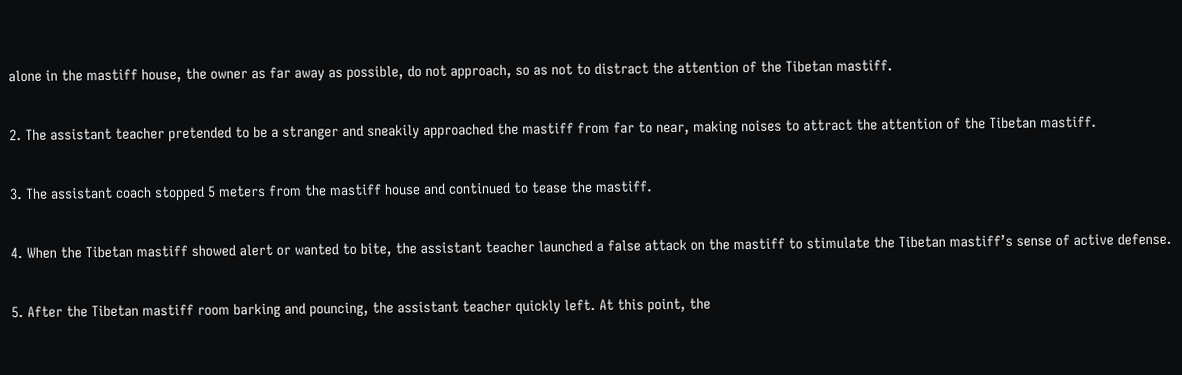alone in the mastiff house, the owner as far away as possible, do not approach, so as not to distract the attention of the Tibetan mastiff.

2. The assistant teacher pretended to be a stranger and sneakily approached the mastiff from far to near, making noises to attract the attention of the Tibetan mastiff.

3. The assistant coach stopped 5 meters from the mastiff house and continued to tease the mastiff.

4. When the Tibetan mastiff showed alert or wanted to bite, the assistant teacher launched a false attack on the mastiff to stimulate the Tibetan mastiff’s sense of active defense.

5. After the Tibetan mastiff room barking and pouncing, the assistant teacher quickly left. At this point, the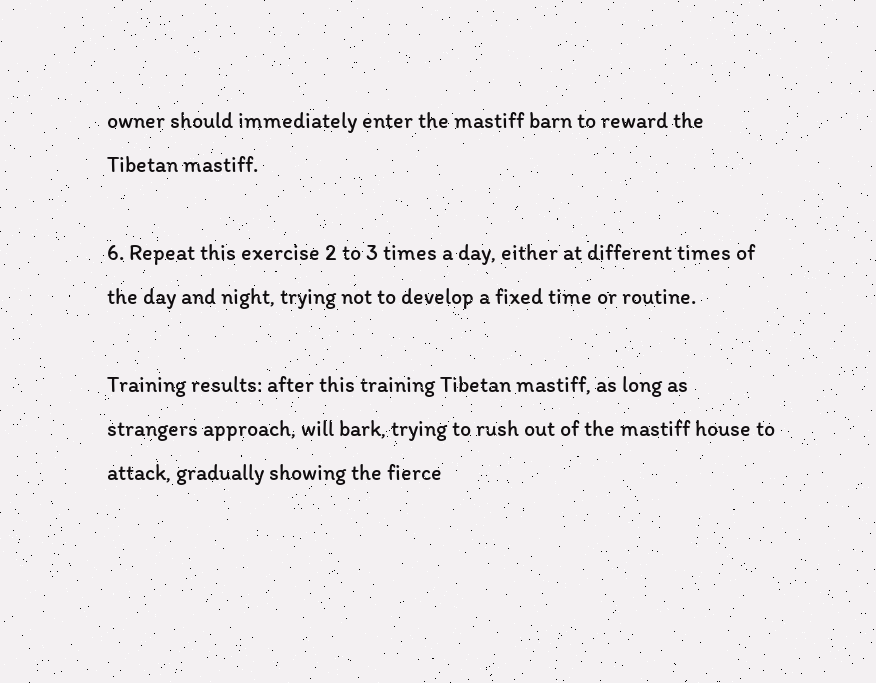owner should immediately enter the mastiff barn to reward the Tibetan mastiff.

6. Repeat this exercise 2 to 3 times a day, either at different times of the day and night, trying not to develop a fixed time or routine.

Training results: after this training Tibetan mastiff, as long as strangers approach, will bark, trying to rush out of the mastiff house to attack, gradually showing the fierce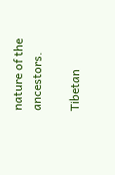nature of the ancestors.

Tibetan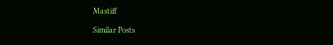Mastiff

Similar Posts